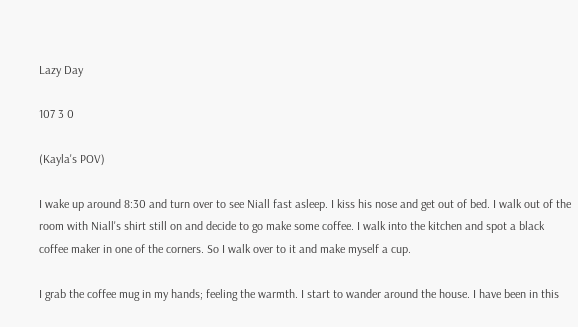Lazy Day

107 3 0

(Kayla's POV)

I wake up around 8:30 and turn over to see Niall fast asleep. I kiss his nose and get out of bed. I walk out of the room with Niall's shirt still on and decide to go make some coffee. I walk into the kitchen and spot a black coffee maker in one of the corners. So I walk over to it and make myself a cup.

I grab the coffee mug in my hands; feeling the warmth. I start to wander around the house. I have been in this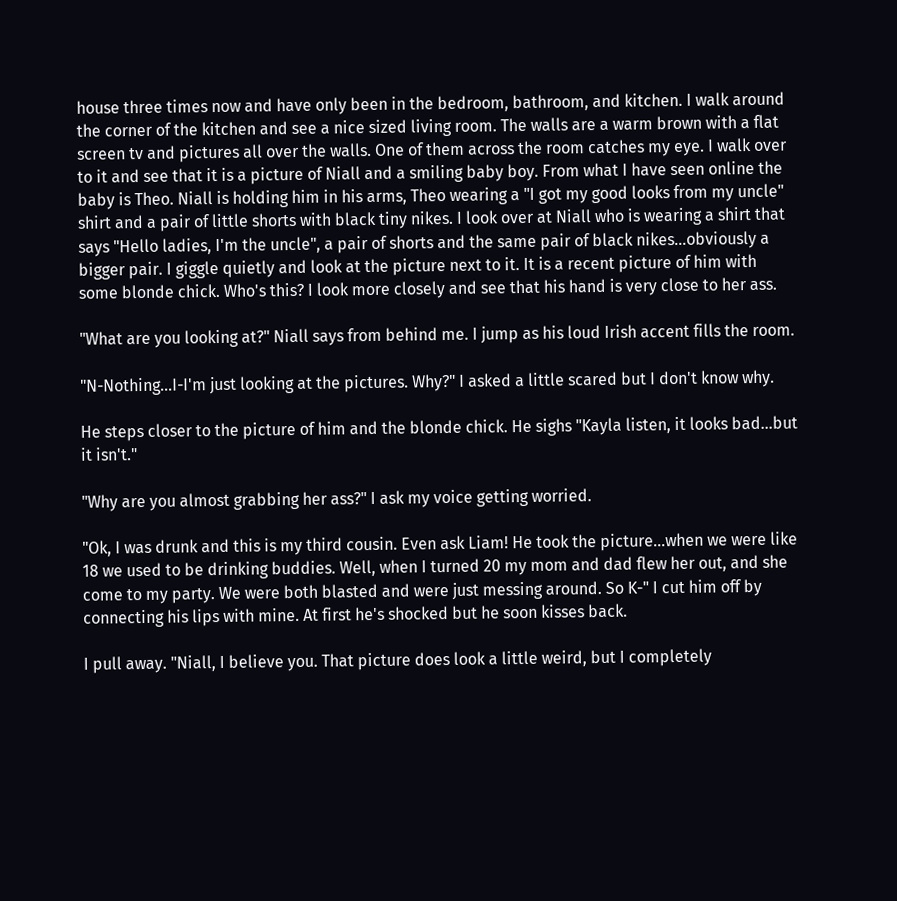house three times now and have only been in the bedroom, bathroom, and kitchen. I walk around the corner of the kitchen and see a nice sized living room. The walls are a warm brown with a flat screen tv and pictures all over the walls. One of them across the room catches my eye. I walk over to it and see that it is a picture of Niall and a smiling baby boy. From what I have seen online the baby is Theo. Niall is holding him in his arms, Theo wearing a "I got my good looks from my uncle" shirt and a pair of little shorts with black tiny nikes. I look over at Niall who is wearing a shirt that says "Hello ladies, I'm the uncle", a pair of shorts and the same pair of black nikes...obviously a bigger pair. I giggle quietly and look at the picture next to it. It is a recent picture of him with some blonde chick. Who's this? I look more closely and see that his hand is very close to her ass.

"What are you looking at?" Niall says from behind me. I jump as his loud Irish accent fills the room.

"N-Nothing...I-I'm just looking at the pictures. Why?" I asked a little scared but I don't know why.

He steps closer to the picture of him and the blonde chick. He sighs "Kayla listen, it looks bad...but it isn't."

"Why are you almost grabbing her ass?" I ask my voice getting worried.

"Ok, I was drunk and this is my third cousin. Even ask Liam! He took the picture...when we were like 18 we used to be drinking buddies. Well, when I turned 20 my mom and dad flew her out, and she come to my party. We were both blasted and were just messing around. So K-" I cut him off by connecting his lips with mine. At first he's shocked but he soon kisses back.

I pull away. "Niall, I believe you. That picture does look a little weird, but I completely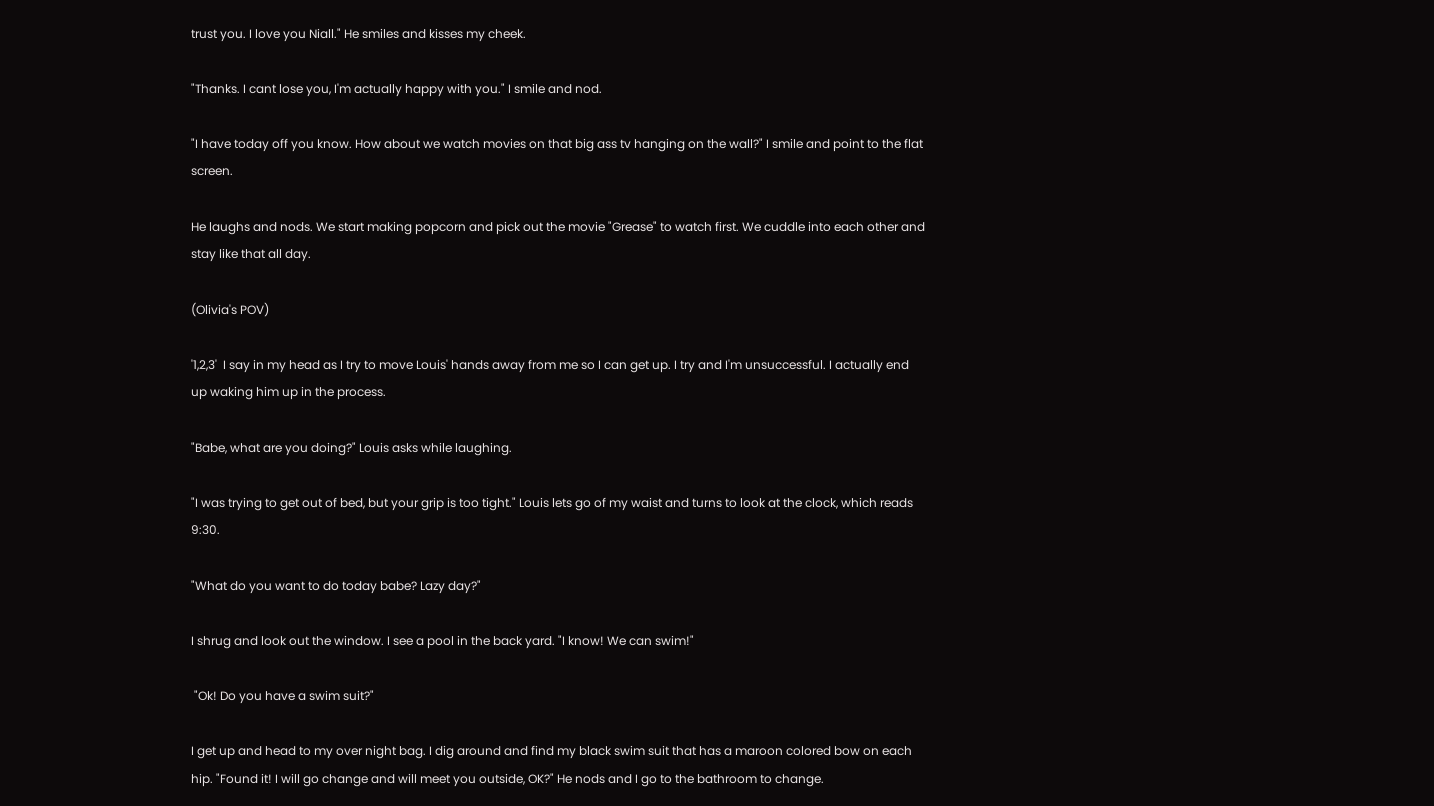trust you. I love you Niall." He smiles and kisses my cheek.

"Thanks. I cant lose you, I'm actually happy with you." I smile and nod.

"I have today off you know. How about we watch movies on that big ass tv hanging on the wall?" I smile and point to the flat screen.

He laughs and nods. We start making popcorn and pick out the movie "Grease" to watch first. We cuddle into each other and stay like that all day.

(Olivia's POV)

'1,2,3'  I say in my head as I try to move Louis' hands away from me so I can get up. I try and I'm unsuccessful. I actually end up waking him up in the process.

"Babe, what are you doing?" Louis asks while laughing.

"I was trying to get out of bed, but your grip is too tight." Louis lets go of my waist and turns to look at the clock, which reads 9:30.

"What do you want to do today babe? Lazy day?"

I shrug and look out the window. I see a pool in the back yard. "I know! We can swim!"

 "Ok! Do you have a swim suit?"

I get up and head to my over night bag. I dig around and find my black swim suit that has a maroon colored bow on each hip. "Found it! I will go change and will meet you outside, OK?" He nods and I go to the bathroom to change.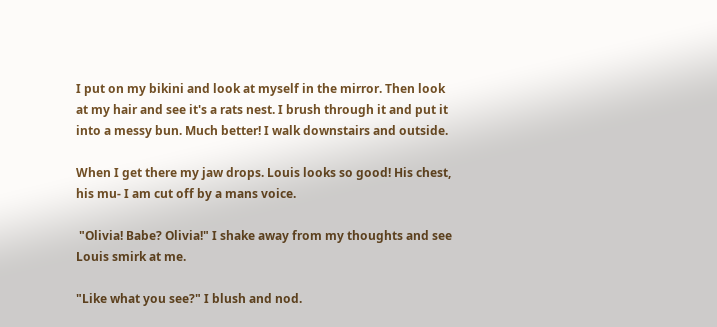I put on my bikini and look at myself in the mirror. Then look at my hair and see it's a rats nest. I brush through it and put it into a messy bun. Much better! I walk downstairs and outside.

When I get there my jaw drops. Louis looks so good! His chest, his mu- I am cut off by a mans voice.

 "Olivia! Babe? Olivia!" I shake away from my thoughts and see Louis smirk at me.

"Like what you see?" I blush and nod.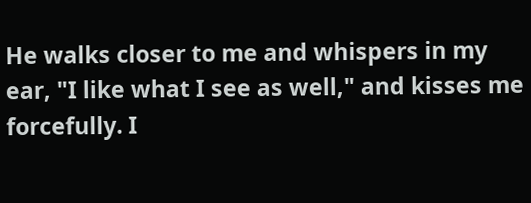He walks closer to me and whispers in my ear, "I like what I see as well," and kisses me forcefully. I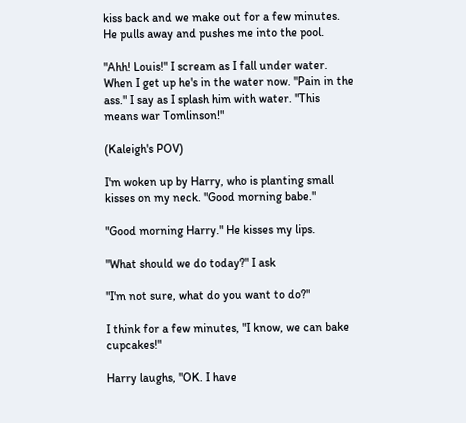kiss back and we make out for a few minutes. He pulls away and pushes me into the pool.

"Ahh! Louis!" I scream as I fall under water. When I get up he's in the water now. "Pain in the ass." I say as I splash him with water. "This means war Tomlinson!"

(Kaleigh's POV)

I'm woken up by Harry, who is planting small kisses on my neck. "Good morning babe."

"Good morning Harry." He kisses my lips.

"What should we do today?" I ask

"I'm not sure, what do you want to do?"

I think for a few minutes, "I know, we can bake cupcakes!"

Harry laughs, "OK. I have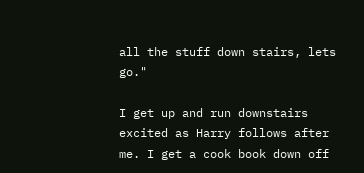all the stuff down stairs, lets go."

I get up and run downstairs excited as Harry follows after me. I get a cook book down off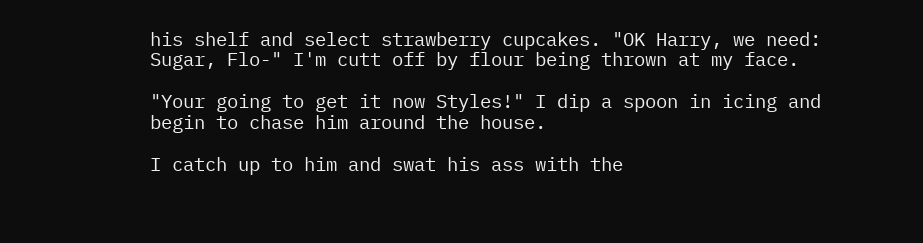his shelf and select strawberry cupcakes. "OK Harry, we need: Sugar, Flo-" I'm cutt off by flour being thrown at my face.

"Your going to get it now Styles!" I dip a spoon in icing and begin to chase him around the house.

I catch up to him and swat his ass with the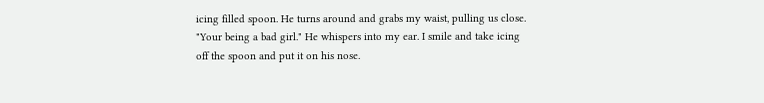icing filled spoon. He turns around and grabs my waist, pulling us close. "Your being a bad girl." He whispers into my ear. I smile and take icing off the spoon and put it on his nose.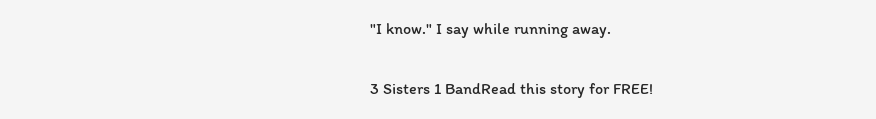"I know." I say while running away.

3 Sisters 1 BandRead this story for FREE!